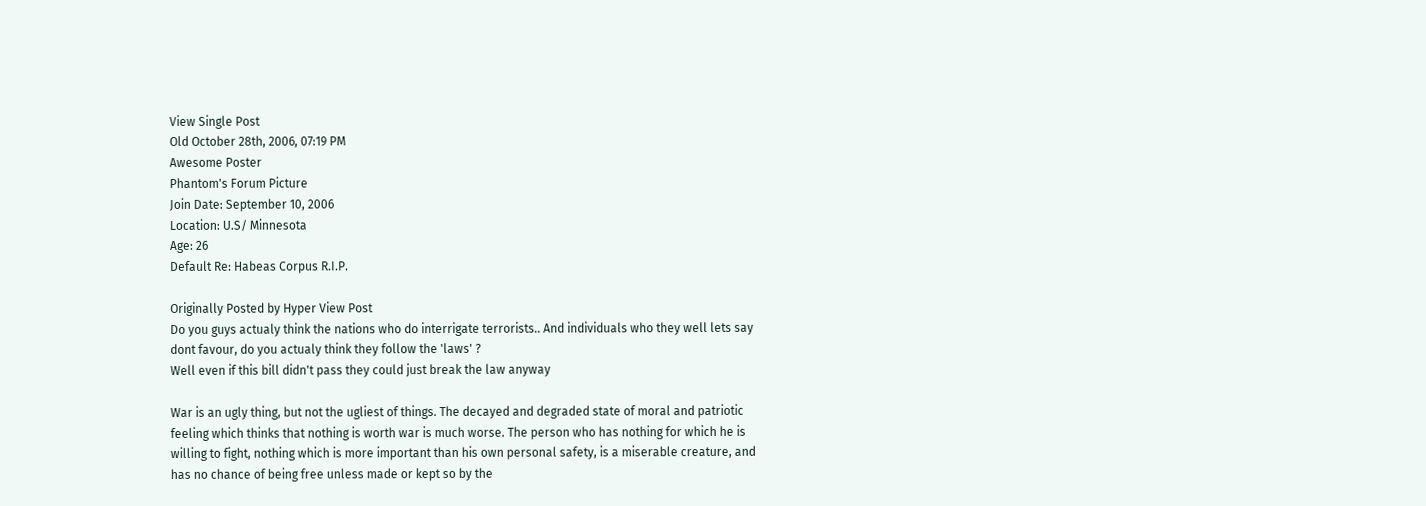View Single Post
Old October 28th, 2006, 07:19 PM
Awesome Poster
Phantom's Forum Picture
Join Date: September 10, 2006
Location: U.S/ Minnesota
Age: 26
Default Re: Habeas Corpus R.I.P.

Originally Posted by Hyper View Post
Do you guys actualy think the nations who do interrigate terrorists.. And individuals who they well lets say dont favour, do you actualy think they follow the 'laws' ?
Well even if this bill didn't pass they could just break the law anyway

War is an ugly thing, but not the ugliest of things. The decayed and degraded state of moral and patriotic feeling which thinks that nothing is worth war is much worse. The person who has nothing for which he is willing to fight, nothing which is more important than his own personal safety, is a miserable creature, and has no chance of being free unless made or kept so by the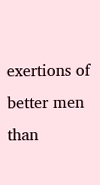exertions of better men than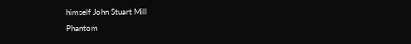himself John Stuart Mill
Phantom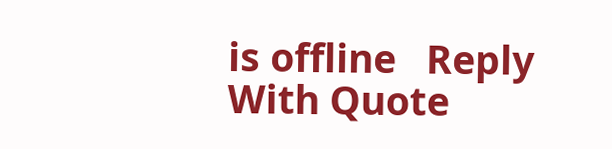is offline   Reply With Quote